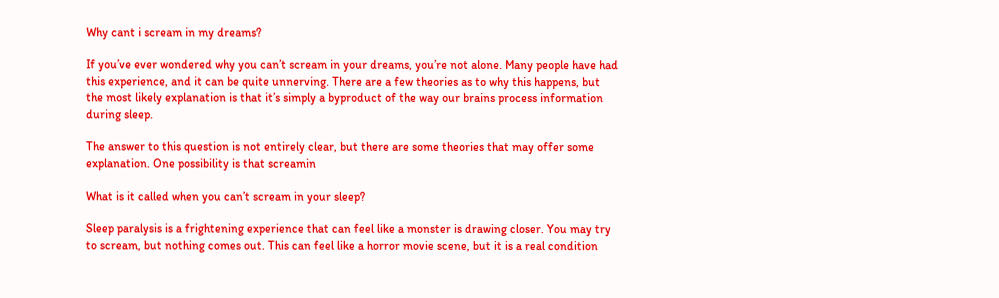Why cant i scream in my dreams?

If you’ve ever wondered why you can’t scream in your dreams, you’re not alone. Many people have had this experience, and it can be quite unnerving. There are a few theories as to why this happens, but the most likely explanation is that it’s simply a byproduct of the way our brains process information during sleep.

The answer to this question is not entirely clear, but there are some theories that may offer some explanation. One possibility is that screamin

What is it called when you can’t scream in your sleep?

Sleep paralysis is a frightening experience that can feel like a monster is drawing closer. You may try to scream, but nothing comes out. This can feel like a horror movie scene, but it is a real condition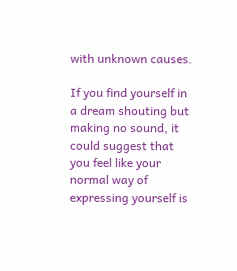with unknown causes.

If you find yourself in a dream shouting but making no sound, it could suggest that you feel like your normal way of expressing yourself is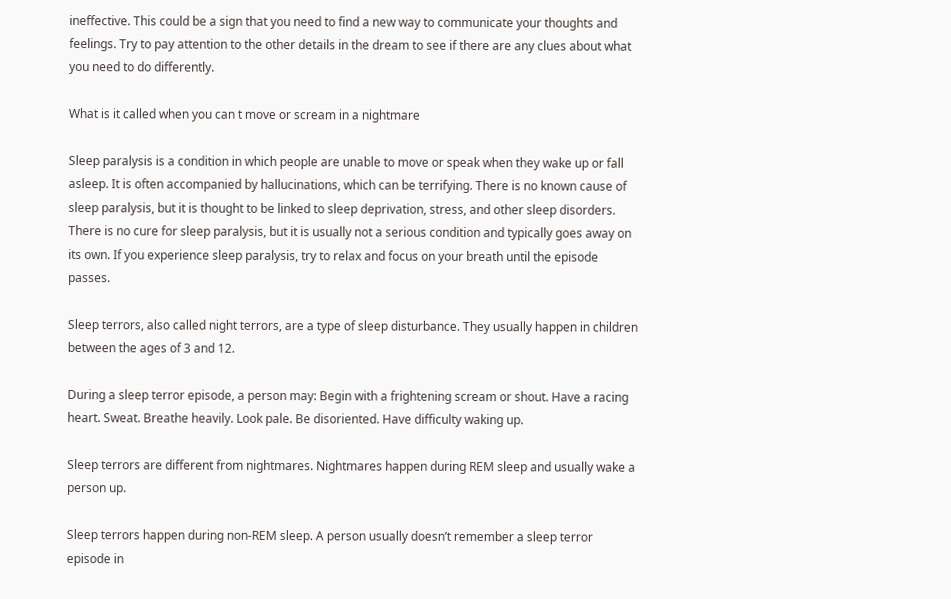ineffective. This could be a sign that you need to find a new way to communicate your thoughts and feelings. Try to pay attention to the other details in the dream to see if there are any clues about what you need to do differently.

What is it called when you can t move or scream in a nightmare

Sleep paralysis is a condition in which people are unable to move or speak when they wake up or fall asleep. It is often accompanied by hallucinations, which can be terrifying. There is no known cause of sleep paralysis, but it is thought to be linked to sleep deprivation, stress, and other sleep disorders. There is no cure for sleep paralysis, but it is usually not a serious condition and typically goes away on its own. If you experience sleep paralysis, try to relax and focus on your breath until the episode passes.

Sleep terrors, also called night terrors, are a type of sleep disturbance. They usually happen in children between the ages of 3 and 12.

During a sleep terror episode, a person may: Begin with a frightening scream or shout. Have a racing heart. Sweat. Breathe heavily. Look pale. Be disoriented. Have difficulty waking up.

Sleep terrors are different from nightmares. Nightmares happen during REM sleep and usually wake a person up.

Sleep terrors happen during non-REM sleep. A person usually doesn’t remember a sleep terror episode in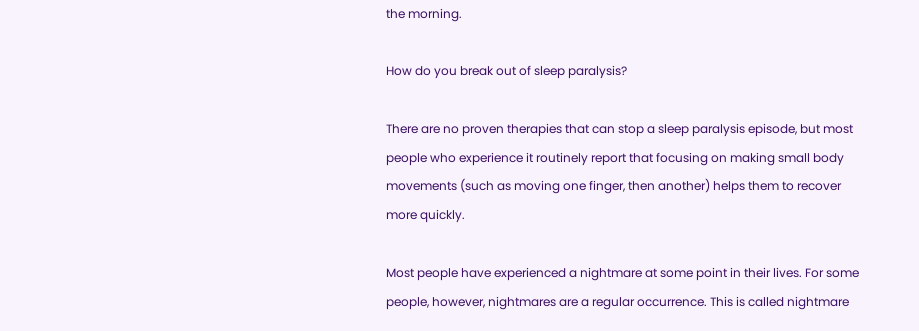the morning.

How do you break out of sleep paralysis?

There are no proven therapies that can stop a sleep paralysis episode, but most people who experience it routinely report that focusing on making small body movements (such as moving one finger, then another) helps them to recover more quickly.

Most people have experienced a nightmare at some point in their lives. For some people, however, nightmares are a regular occurrence. This is called nightmare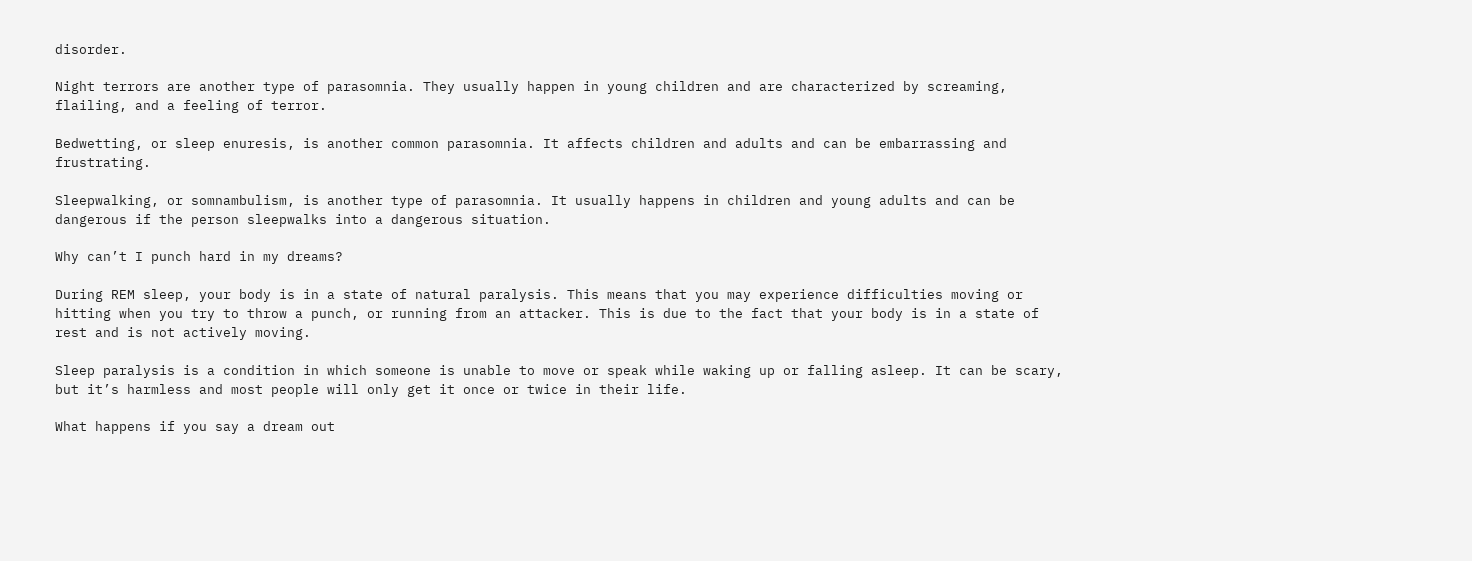disorder.

Night terrors are another type of parasomnia. They usually happen in young children and are characterized by screaming, flailing, and a feeling of terror.

Bedwetting, or sleep enuresis, is another common parasomnia. It affects children and adults and can be embarrassing and frustrating.

Sleepwalking, or somnambulism, is another type of parasomnia. It usually happens in children and young adults and can be dangerous if the person sleepwalks into a dangerous situation.

Why can’t I punch hard in my dreams?

During REM sleep, your body is in a state of natural paralysis. This means that you may experience difficulties moving or hitting when you try to throw a punch, or running from an attacker. This is due to the fact that your body is in a state of rest and is not actively moving.

Sleep paralysis is a condition in which someone is unable to move or speak while waking up or falling asleep. It can be scary, but it’s harmless and most people will only get it once or twice in their life.

What happens if you say a dream out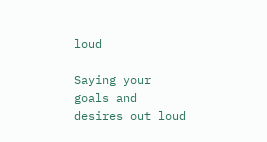loud

Saying your goals and desires out loud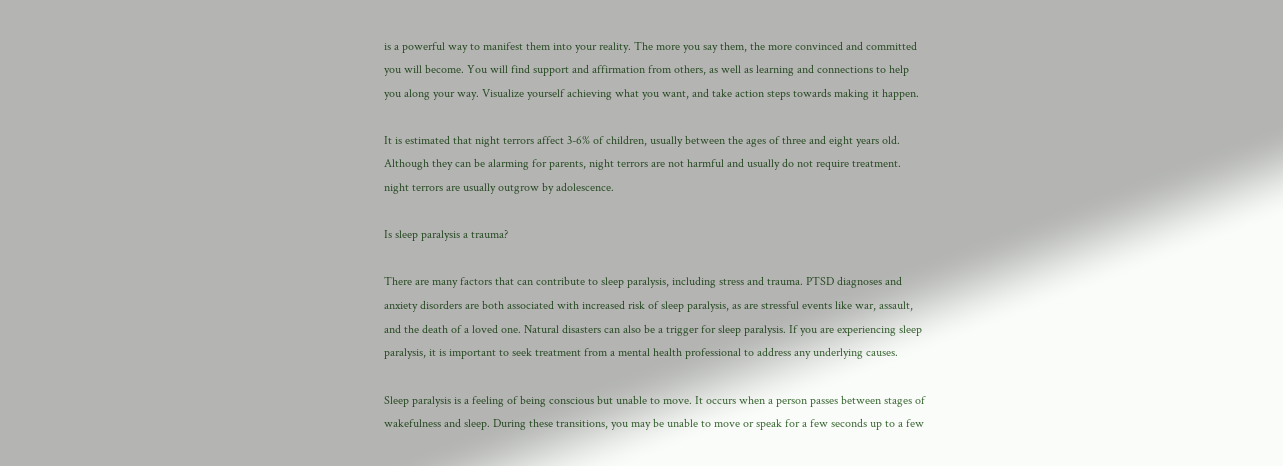is a powerful way to manifest them into your reality. The more you say them, the more convinced and committed you will become. You will find support and affirmation from others, as well as learning and connections to help you along your way. Visualize yourself achieving what you want, and take action steps towards making it happen.

It is estimated that night terrors affect 3-6% of children, usually between the ages of three and eight years old. Although they can be alarming for parents, night terrors are not harmful and usually do not require treatment. night terrors are usually outgrow by adolescence.

Is sleep paralysis a trauma?

There are many factors that can contribute to sleep paralysis, including stress and trauma. PTSD diagnoses and anxiety disorders are both associated with increased risk of sleep paralysis, as are stressful events like war, assault, and the death of a loved one. Natural disasters can also be a trigger for sleep paralysis. If you are experiencing sleep paralysis, it is important to seek treatment from a mental health professional to address any underlying causes.

Sleep paralysis is a feeling of being conscious but unable to move. It occurs when a person passes between stages of wakefulness and sleep. During these transitions, you may be unable to move or speak for a few seconds up to a few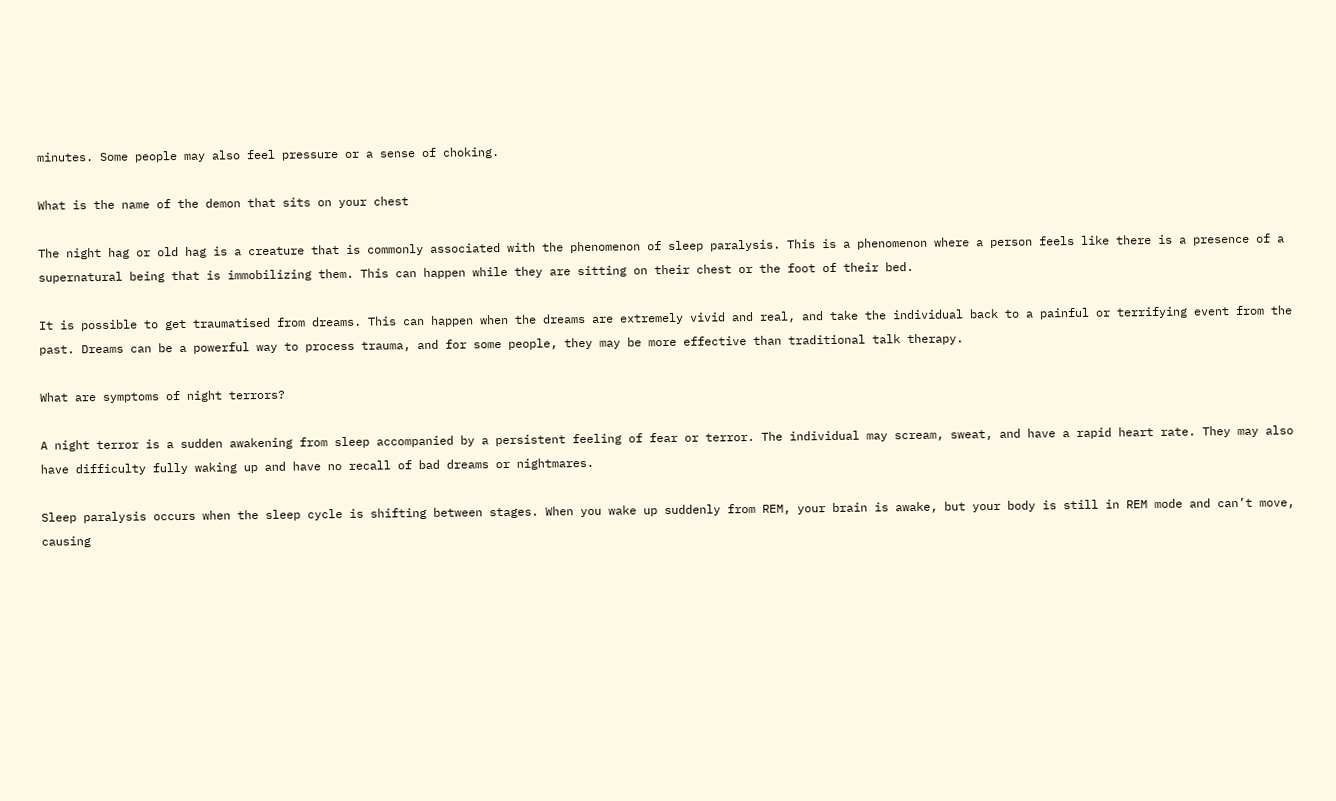minutes. Some people may also feel pressure or a sense of choking.

What is the name of the demon that sits on your chest

The night hag or old hag is a creature that is commonly associated with the phenomenon of sleep paralysis. This is a phenomenon where a person feels like there is a presence of a supernatural being that is immobilizing them. This can happen while they are sitting on their chest or the foot of their bed.

It is possible to get traumatised from dreams. This can happen when the dreams are extremely vivid and real, and take the individual back to a painful or terrifying event from the past. Dreams can be a powerful way to process trauma, and for some people, they may be more effective than traditional talk therapy.

What are symptoms of night terrors?

A night terror is a sudden awakening from sleep accompanied by a persistent feeling of fear or terror. The individual may scream, sweat, and have a rapid heart rate. They may also have difficulty fully waking up and have no recall of bad dreams or nightmares.

Sleep paralysis occurs when the sleep cycle is shifting between stages. When you wake up suddenly from REM, your brain is awake, but your body is still in REM mode and can’t move, causing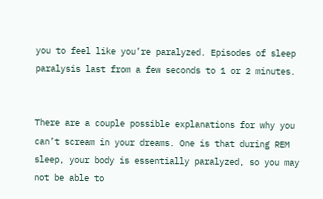you to feel like you’re paralyzed. Episodes of sleep paralysis last from a few seconds to 1 or 2 minutes.


There are a couple possible explanations for why you can’t scream in your dreams. One is that during REM sleep, your body is essentially paralyzed, so you may not be able to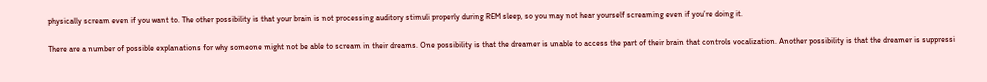physically scream even if you want to. The other possibility is that your brain is not processing auditory stimuli properly during REM sleep, so you may not hear yourself screaming even if you’re doing it.

There are a number of possible explanations for why someone might not be able to scream in their dreams. One possibility is that the dreamer is unable to access the part of their brain that controls vocalization. Another possibility is that the dreamer is suppressi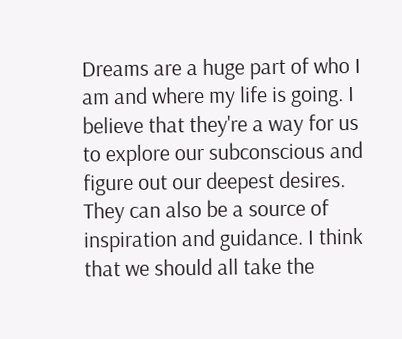Dreams are a huge part of who I am and where my life is going. I believe that they're a way for us to explore our subconscious and figure out our deepest desires. They can also be a source of inspiration and guidance. I think that we should all take the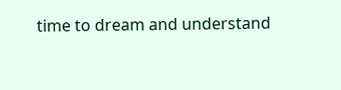time to dream and understand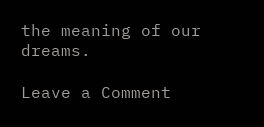the meaning of our dreams.

Leave a Comment